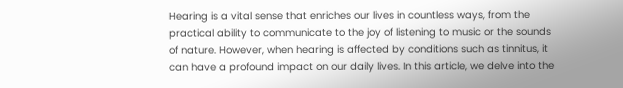Hearing is a vital sense that enriches our lives in countless ways, from the practical ability to communicate to the joy of listening to music or the sounds of nature. However, when hearing is affected by conditions such as tinnitus, it can have a profound impact on our daily lives. In this article, we delve into the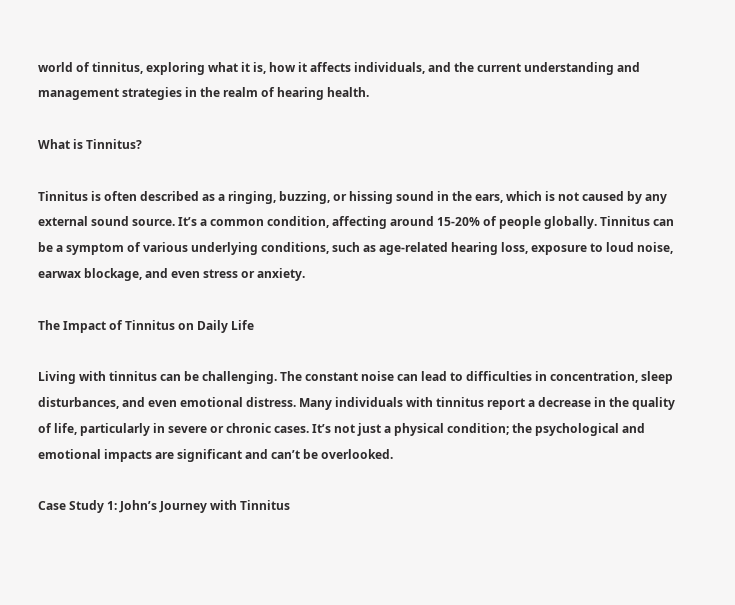world of tinnitus, exploring what it is, how it affects individuals, and the current understanding and management strategies in the realm of hearing health.

What is Tinnitus?

Tinnitus is often described as a ringing, buzzing, or hissing sound in the ears, which is not caused by any external sound source. It’s a common condition, affecting around 15-20% of people globally. Tinnitus can be a symptom of various underlying conditions, such as age-related hearing loss, exposure to loud noise, earwax blockage, and even stress or anxiety.

The Impact of Tinnitus on Daily Life

Living with tinnitus can be challenging. The constant noise can lead to difficulties in concentration, sleep disturbances, and even emotional distress. Many individuals with tinnitus report a decrease in the quality of life, particularly in severe or chronic cases. It’s not just a physical condition; the psychological and emotional impacts are significant and can’t be overlooked.

Case Study 1: John’s Journey with Tinnitus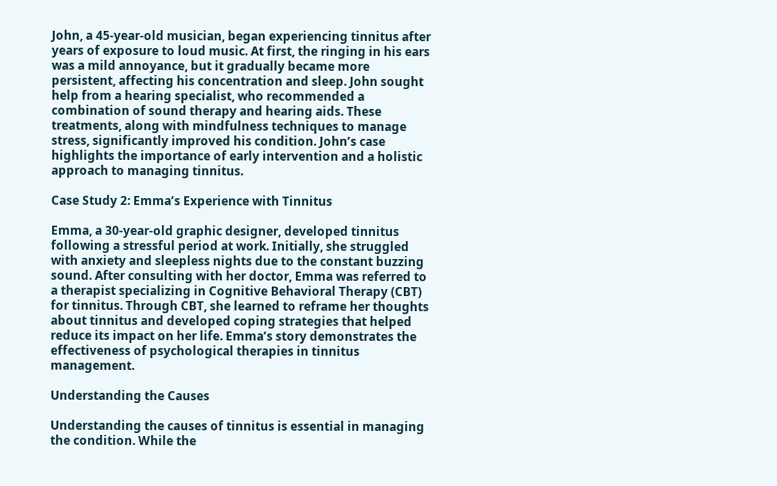John, a 45-year-old musician, began experiencing tinnitus after years of exposure to loud music. At first, the ringing in his ears was a mild annoyance, but it gradually became more persistent, affecting his concentration and sleep. John sought help from a hearing specialist, who recommended a combination of sound therapy and hearing aids. These treatments, along with mindfulness techniques to manage stress, significantly improved his condition. John’s case highlights the importance of early intervention and a holistic approach to managing tinnitus.

Case Study 2: Emma’s Experience with Tinnitus

Emma, a 30-year-old graphic designer, developed tinnitus following a stressful period at work. Initially, she struggled with anxiety and sleepless nights due to the constant buzzing sound. After consulting with her doctor, Emma was referred to a therapist specializing in Cognitive Behavioral Therapy (CBT) for tinnitus. Through CBT, she learned to reframe her thoughts about tinnitus and developed coping strategies that helped reduce its impact on her life. Emma’s story demonstrates the effectiveness of psychological therapies in tinnitus management.

Understanding the Causes

Understanding the causes of tinnitus is essential in managing the condition. While the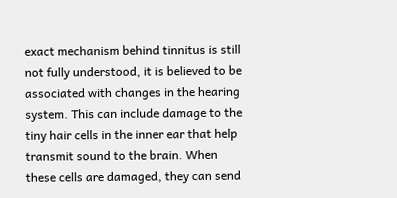exact mechanism behind tinnitus is still not fully understood, it is believed to be associated with changes in the hearing system. This can include damage to the tiny hair cells in the inner ear that help transmit sound to the brain. When these cells are damaged, they can send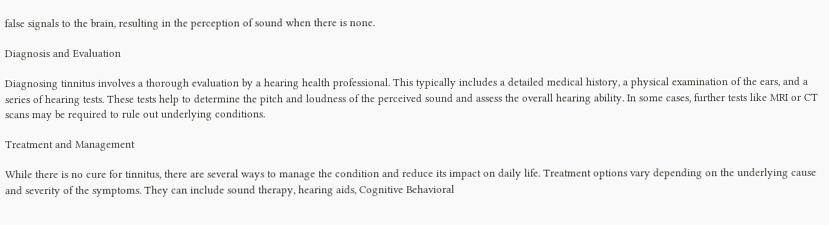false signals to the brain, resulting in the perception of sound when there is none.

Diagnosis and Evaluation

Diagnosing tinnitus involves a thorough evaluation by a hearing health professional. This typically includes a detailed medical history, a physical examination of the ears, and a series of hearing tests. These tests help to determine the pitch and loudness of the perceived sound and assess the overall hearing ability. In some cases, further tests like MRI or CT scans may be required to rule out underlying conditions.

Treatment and Management

While there is no cure for tinnitus, there are several ways to manage the condition and reduce its impact on daily life. Treatment options vary depending on the underlying cause and severity of the symptoms. They can include sound therapy, hearing aids, Cognitive Behavioral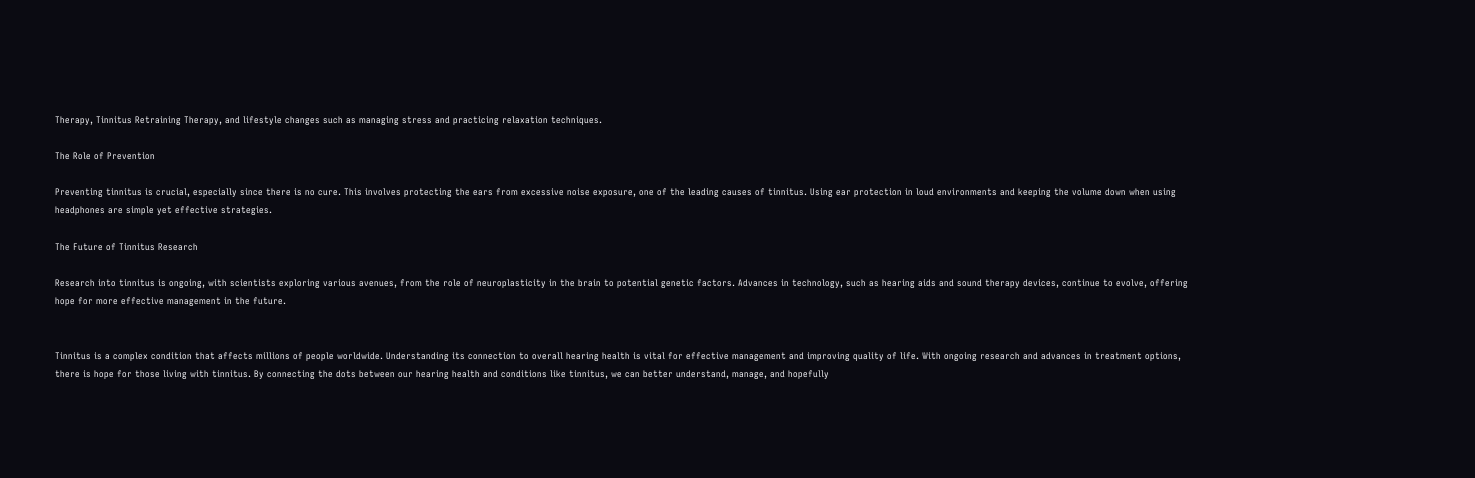Therapy, Tinnitus Retraining Therapy, and lifestyle changes such as managing stress and practicing relaxation techniques.

The Role of Prevention

Preventing tinnitus is crucial, especially since there is no cure. This involves protecting the ears from excessive noise exposure, one of the leading causes of tinnitus. Using ear protection in loud environments and keeping the volume down when using headphones are simple yet effective strategies.

The Future of Tinnitus Research

Research into tinnitus is ongoing, with scientists exploring various avenues, from the role of neuroplasticity in the brain to potential genetic factors. Advances in technology, such as hearing aids and sound therapy devices, continue to evolve, offering hope for more effective management in the future.


Tinnitus is a complex condition that affects millions of people worldwide. Understanding its connection to overall hearing health is vital for effective management and improving quality of life. With ongoing research and advances in treatment options, there is hope for those living with tinnitus. By connecting the dots between our hearing health and conditions like tinnitus, we can better understand, manage, and hopefully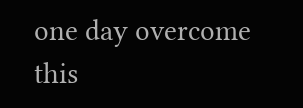one day overcome this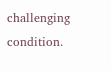challenging condition.